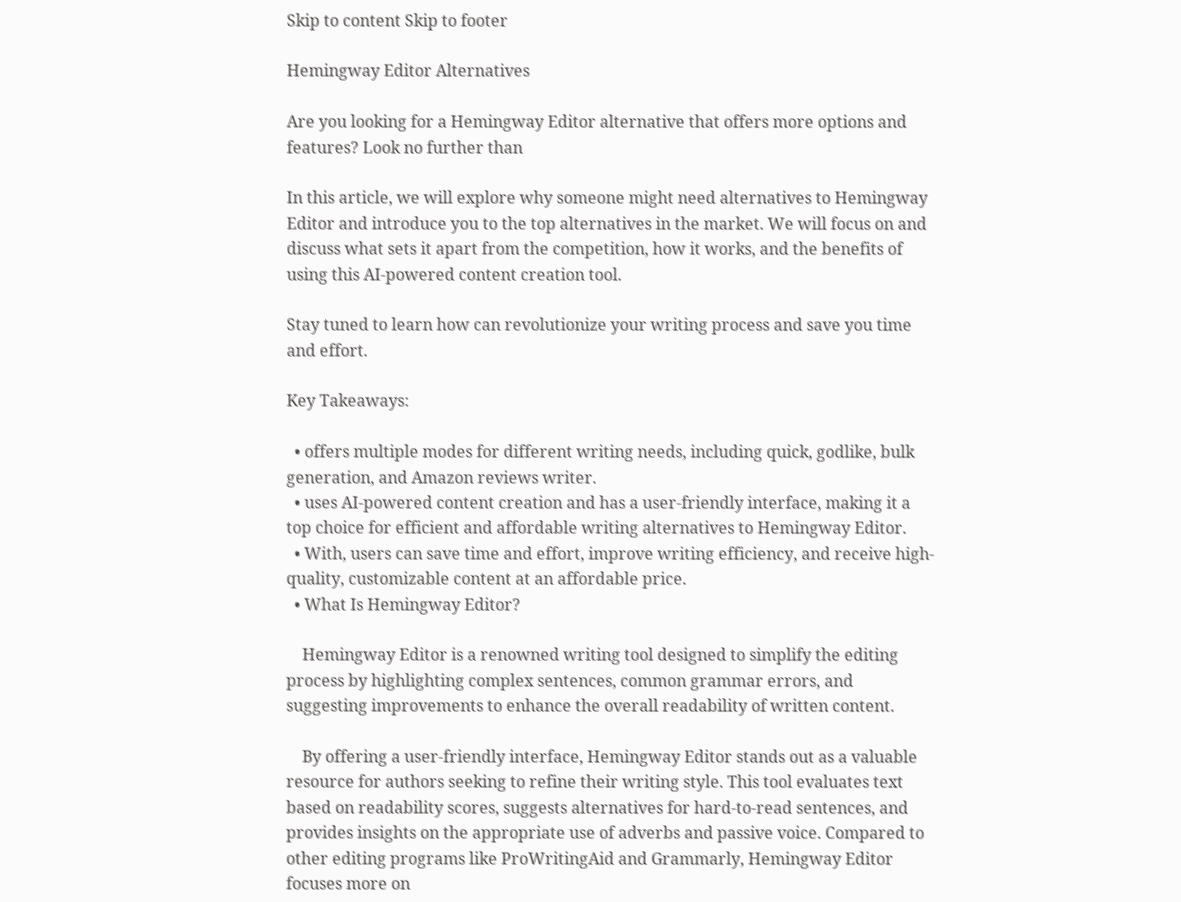Skip to content Skip to footer

Hemingway Editor Alternatives

Are you looking for a Hemingway Editor alternative that offers more options and features? Look no further than

In this article, we will explore why someone might need alternatives to Hemingway Editor and introduce you to the top alternatives in the market. We will focus on and discuss what sets it apart from the competition, how it works, and the benefits of using this AI-powered content creation tool.

Stay tuned to learn how can revolutionize your writing process and save you time and effort.

Key Takeaways:

  • offers multiple modes for different writing needs, including quick, godlike, bulk generation, and Amazon reviews writer.
  • uses AI-powered content creation and has a user-friendly interface, making it a top choice for efficient and affordable writing alternatives to Hemingway Editor.
  • With, users can save time and effort, improve writing efficiency, and receive high-quality, customizable content at an affordable price.
  • What Is Hemingway Editor?

    Hemingway Editor is a renowned writing tool designed to simplify the editing process by highlighting complex sentences, common grammar errors, and suggesting improvements to enhance the overall readability of written content.

    By offering a user-friendly interface, Hemingway Editor stands out as a valuable resource for authors seeking to refine their writing style. This tool evaluates text based on readability scores, suggests alternatives for hard-to-read sentences, and provides insights on the appropriate use of adverbs and passive voice. Compared to other editing programs like ProWritingAid and Grammarly, Hemingway Editor focuses more on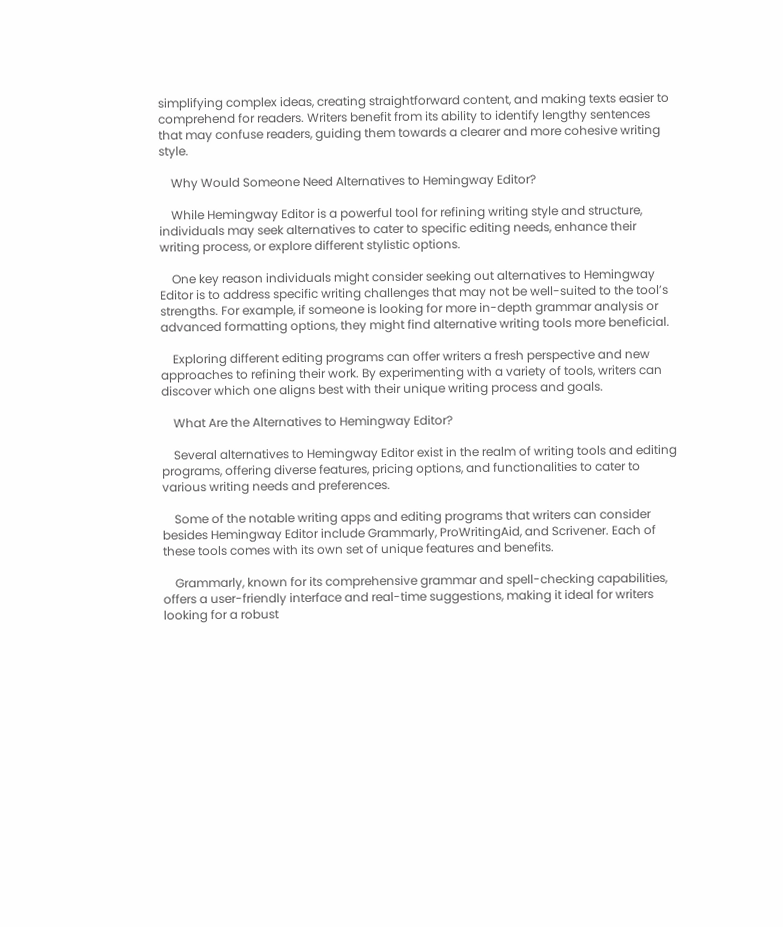simplifying complex ideas, creating straightforward content, and making texts easier to comprehend for readers. Writers benefit from its ability to identify lengthy sentences that may confuse readers, guiding them towards a clearer and more cohesive writing style.

    Why Would Someone Need Alternatives to Hemingway Editor?

    While Hemingway Editor is a powerful tool for refining writing style and structure, individuals may seek alternatives to cater to specific editing needs, enhance their writing process, or explore different stylistic options.

    One key reason individuals might consider seeking out alternatives to Hemingway Editor is to address specific writing challenges that may not be well-suited to the tool’s strengths. For example, if someone is looking for more in-depth grammar analysis or advanced formatting options, they might find alternative writing tools more beneficial.

    Exploring different editing programs can offer writers a fresh perspective and new approaches to refining their work. By experimenting with a variety of tools, writers can discover which one aligns best with their unique writing process and goals.

    What Are the Alternatives to Hemingway Editor?

    Several alternatives to Hemingway Editor exist in the realm of writing tools and editing programs, offering diverse features, pricing options, and functionalities to cater to various writing needs and preferences.

    Some of the notable writing apps and editing programs that writers can consider besides Hemingway Editor include Grammarly, ProWritingAid, and Scrivener. Each of these tools comes with its own set of unique features and benefits.

    Grammarly, known for its comprehensive grammar and spell-checking capabilities, offers a user-friendly interface and real-time suggestions, making it ideal for writers looking for a robust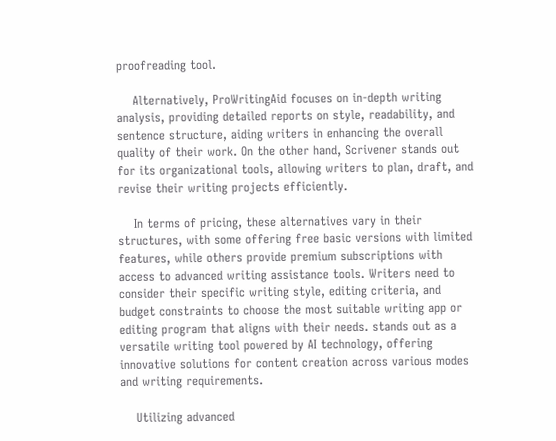proofreading tool.

    Alternatively, ProWritingAid focuses on in-depth writing analysis, providing detailed reports on style, readability, and sentence structure, aiding writers in enhancing the overall quality of their work. On the other hand, Scrivener stands out for its organizational tools, allowing writers to plan, draft, and revise their writing projects efficiently.

    In terms of pricing, these alternatives vary in their structures, with some offering free basic versions with limited features, while others provide premium subscriptions with access to advanced writing assistance tools. Writers need to consider their specific writing style, editing criteria, and budget constraints to choose the most suitable writing app or editing program that aligns with their needs. stands out as a versatile writing tool powered by AI technology, offering innovative solutions for content creation across various modes and writing requirements.

    Utilizing advanced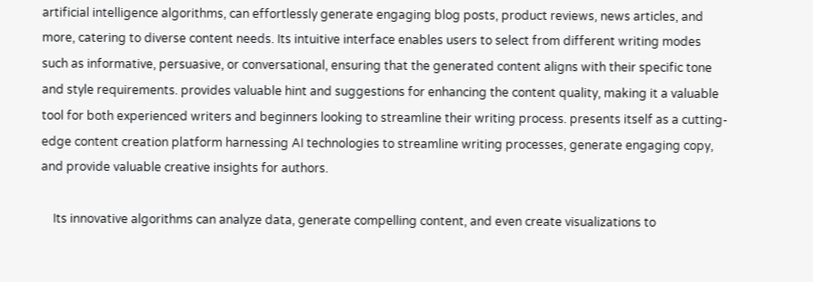artificial intelligence algorithms, can effortlessly generate engaging blog posts, product reviews, news articles, and more, catering to diverse content needs. Its intuitive interface enables users to select from different writing modes such as informative, persuasive, or conversational, ensuring that the generated content aligns with their specific tone and style requirements. provides valuable hint and suggestions for enhancing the content quality, making it a valuable tool for both experienced writers and beginners looking to streamline their writing process. presents itself as a cutting-edge content creation platform harnessing AI technologies to streamline writing processes, generate engaging copy, and provide valuable creative insights for authors.

    Its innovative algorithms can analyze data, generate compelling content, and even create visualizations to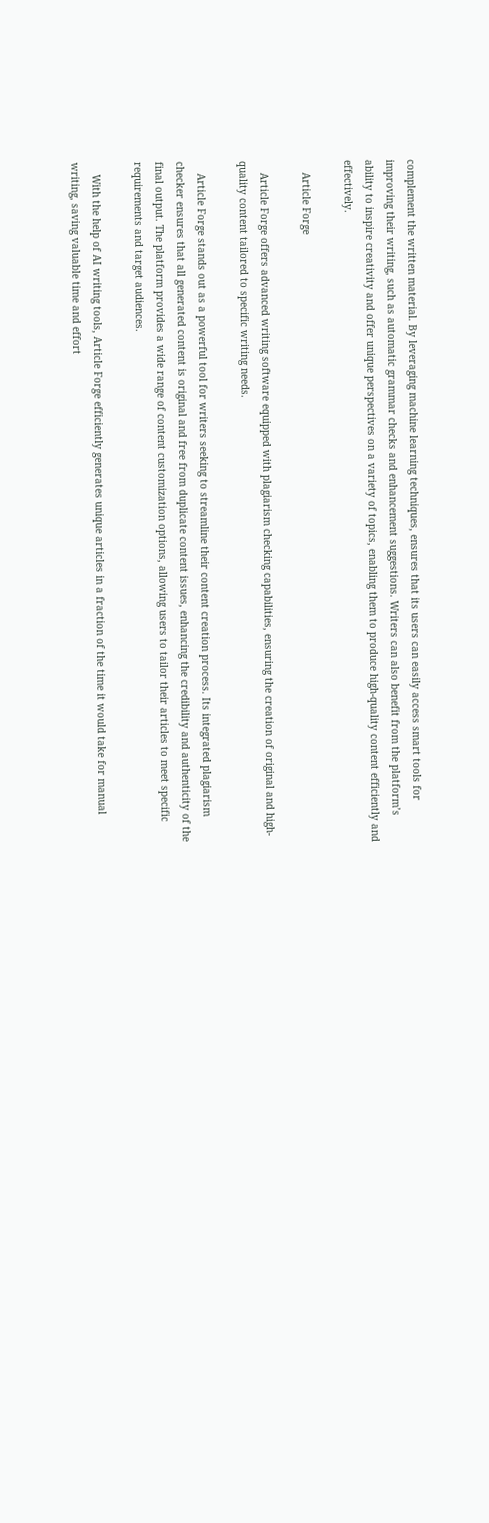complement the written material. By leveraging machine learning techniques, ensures that its users can easily access smart tools for improving their writing, such as automatic grammar checks and enhancement suggestions. Writers can also benefit from the platform’s ability to inspire creativity and offer unique perspectives on a variety of topics, enabling them to produce high-quality content efficiently and effectively.

    Article Forge

    Article Forge offers advanced writing software equipped with plagiarism checking capabilities, ensuring the creation of original and high-quality content tailored to specific writing needs.

    Article Forge stands out as a powerful tool for writers seeking to streamline their content creation process. Its integrated plagiarism checker ensures that all generated content is original and free from duplicate content issues, enhancing the credibility and authenticity of the final output. The platform provides a wide range of content customization options, allowing users to tailor their articles to meet specific requirements and target audiences.

    With the help of AI writing tools, Article Forge efficiently generates unique articles in a fraction of the time it would take for manual writing, saving valuable time and effort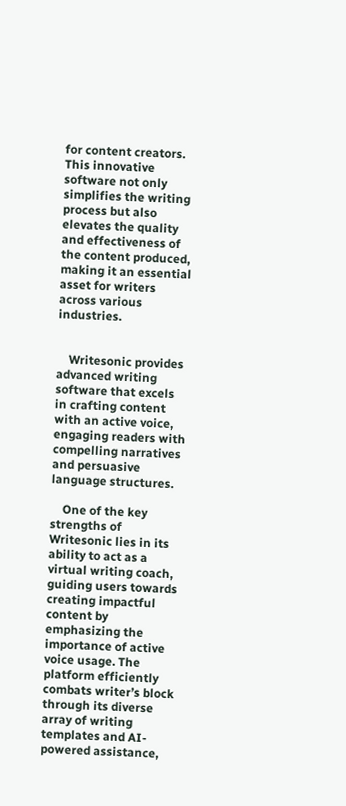for content creators. This innovative software not only simplifies the writing process but also elevates the quality and effectiveness of the content produced, making it an essential asset for writers across various industries.


    Writesonic provides advanced writing software that excels in crafting content with an active voice, engaging readers with compelling narratives and persuasive language structures.

    One of the key strengths of Writesonic lies in its ability to act as a virtual writing coach, guiding users towards creating impactful content by emphasizing the importance of active voice usage. The platform efficiently combats writer’s block through its diverse array of writing templates and AI-powered assistance,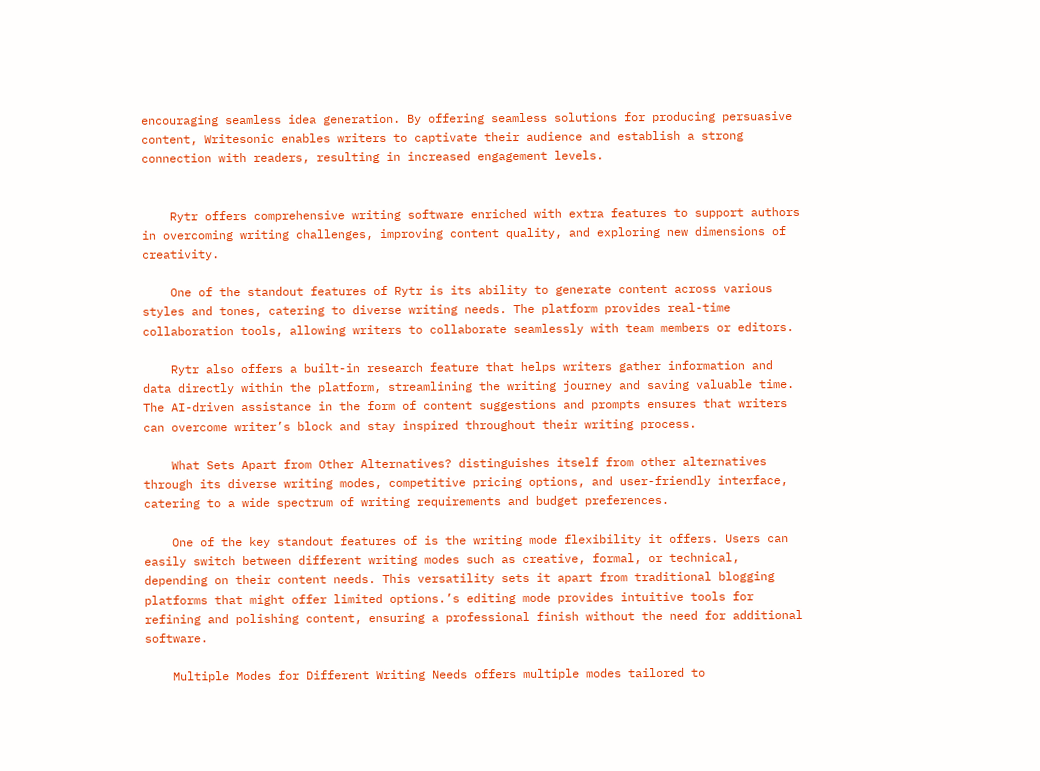encouraging seamless idea generation. By offering seamless solutions for producing persuasive content, Writesonic enables writers to captivate their audience and establish a strong connection with readers, resulting in increased engagement levels.


    Rytr offers comprehensive writing software enriched with extra features to support authors in overcoming writing challenges, improving content quality, and exploring new dimensions of creativity.

    One of the standout features of Rytr is its ability to generate content across various styles and tones, catering to diverse writing needs. The platform provides real-time collaboration tools, allowing writers to collaborate seamlessly with team members or editors.

    Rytr also offers a built-in research feature that helps writers gather information and data directly within the platform, streamlining the writing journey and saving valuable time. The AI-driven assistance in the form of content suggestions and prompts ensures that writers can overcome writer’s block and stay inspired throughout their writing process.

    What Sets Apart from Other Alternatives? distinguishes itself from other alternatives through its diverse writing modes, competitive pricing options, and user-friendly interface, catering to a wide spectrum of writing requirements and budget preferences.

    One of the key standout features of is the writing mode flexibility it offers. Users can easily switch between different writing modes such as creative, formal, or technical, depending on their content needs. This versatility sets it apart from traditional blogging platforms that might offer limited options.’s editing mode provides intuitive tools for refining and polishing content, ensuring a professional finish without the need for additional software.

    Multiple Modes for Different Writing Needs offers multiple modes tailored to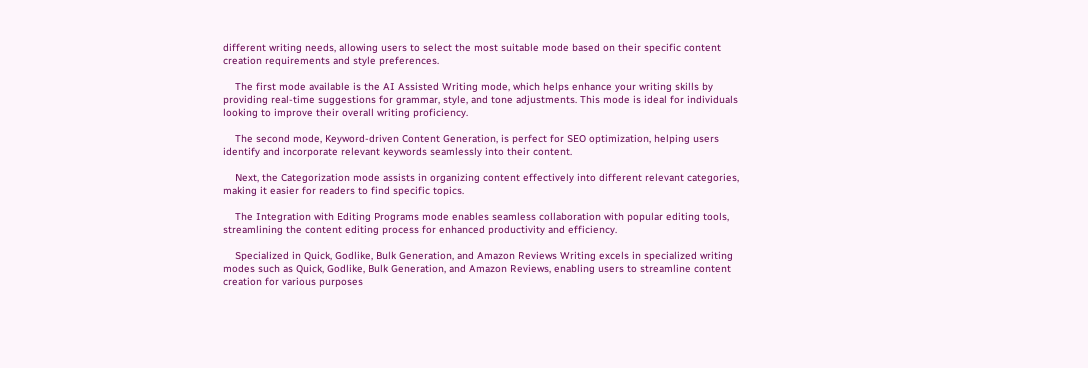different writing needs, allowing users to select the most suitable mode based on their specific content creation requirements and style preferences.

    The first mode available is the AI Assisted Writing mode, which helps enhance your writing skills by providing real-time suggestions for grammar, style, and tone adjustments. This mode is ideal for individuals looking to improve their overall writing proficiency.

    The second mode, Keyword-driven Content Generation, is perfect for SEO optimization, helping users identify and incorporate relevant keywords seamlessly into their content.

    Next, the Categorization mode assists in organizing content effectively into different relevant categories, making it easier for readers to find specific topics.

    The Integration with Editing Programs mode enables seamless collaboration with popular editing tools, streamlining the content editing process for enhanced productivity and efficiency.

    Specialized in Quick, Godlike, Bulk Generation, and Amazon Reviews Writing excels in specialized writing modes such as Quick, Godlike, Bulk Generation, and Amazon Reviews, enabling users to streamline content creation for various purposes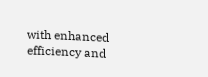with enhanced efficiency and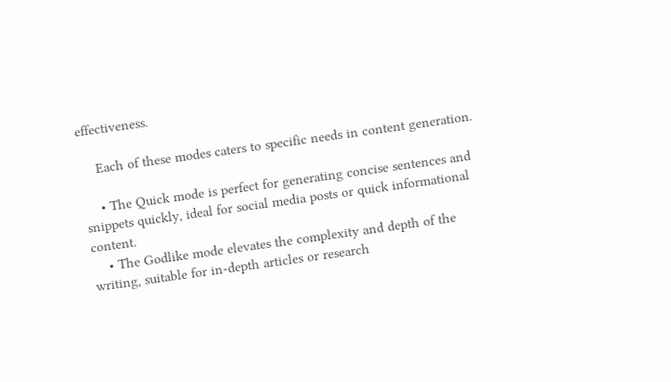effectiveness.

    Each of these modes caters to specific needs in content generation.

    • The Quick mode is perfect for generating concise sentences and snippets quickly, ideal for social media posts or quick informational content.
    • The Godlike mode elevates the complexity and depth of the writing, suitable for in-depth articles or research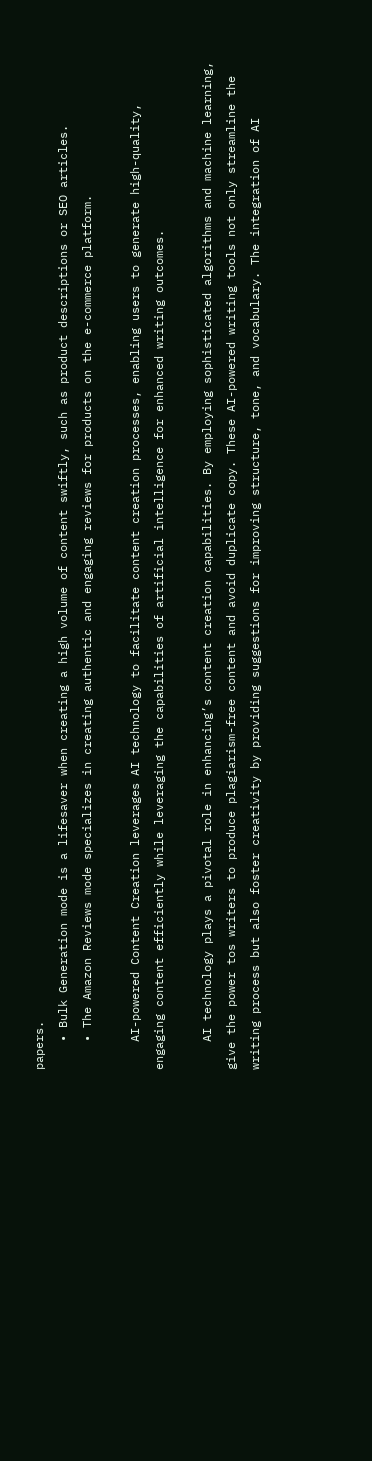papers.
    • Bulk Generation mode is a lifesaver when creating a high volume of content swiftly, such as product descriptions or SEO articles.
    • The Amazon Reviews mode specializes in creating authentic and engaging reviews for products on the e-commerce platform.

    AI-powered Content Creation leverages AI technology to facilitate content creation processes, enabling users to generate high-quality, engaging content efficiently while leveraging the capabilities of artificial intelligence for enhanced writing outcomes.

    AI technology plays a pivotal role in enhancing’s content creation capabilities. By employing sophisticated algorithms and machine learning, give the power tos writers to produce plagiarism-free content and avoid duplicate copy. These AI-powered writing tools not only streamline the writing process but also foster creativity by providing suggestions for improving structure, tone, and vocabulary. The integration of AI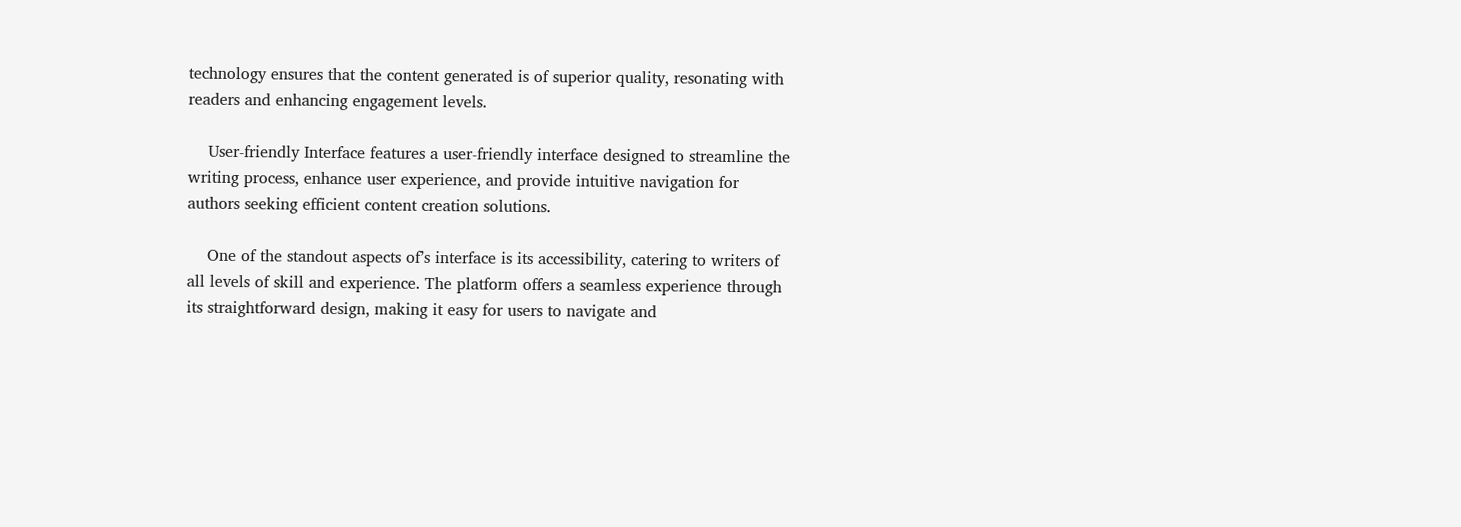technology ensures that the content generated is of superior quality, resonating with readers and enhancing engagement levels.

    User-friendly Interface features a user-friendly interface designed to streamline the writing process, enhance user experience, and provide intuitive navigation for authors seeking efficient content creation solutions.

    One of the standout aspects of’s interface is its accessibility, catering to writers of all levels of skill and experience. The platform offers a seamless experience through its straightforward design, making it easy for users to navigate and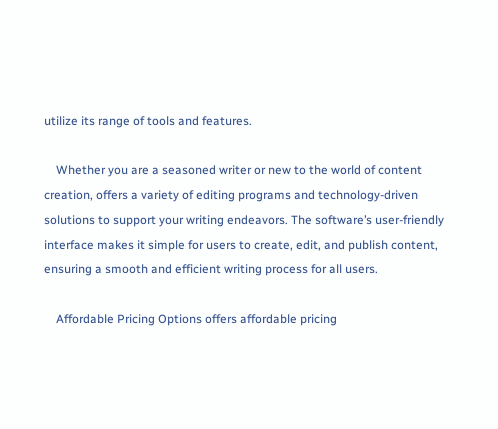utilize its range of tools and features.

    Whether you are a seasoned writer or new to the world of content creation, offers a variety of editing programs and technology-driven solutions to support your writing endeavors. The software’s user-friendly interface makes it simple for users to create, edit, and publish content, ensuring a smooth and efficient writing process for all users.

    Affordable Pricing Options offers affordable pricing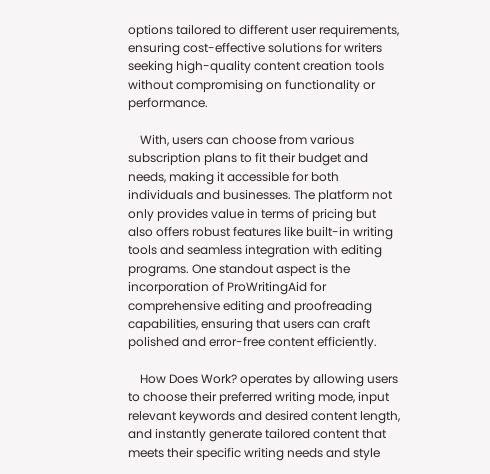options tailored to different user requirements, ensuring cost-effective solutions for writers seeking high-quality content creation tools without compromising on functionality or performance.

    With, users can choose from various subscription plans to fit their budget and needs, making it accessible for both individuals and businesses. The platform not only provides value in terms of pricing but also offers robust features like built-in writing tools and seamless integration with editing programs. One standout aspect is the incorporation of ProWritingAid for comprehensive editing and proofreading capabilities, ensuring that users can craft polished and error-free content efficiently.

    How Does Work? operates by allowing users to choose their preferred writing mode, input relevant keywords and desired content length, and instantly generate tailored content that meets their specific writing needs and style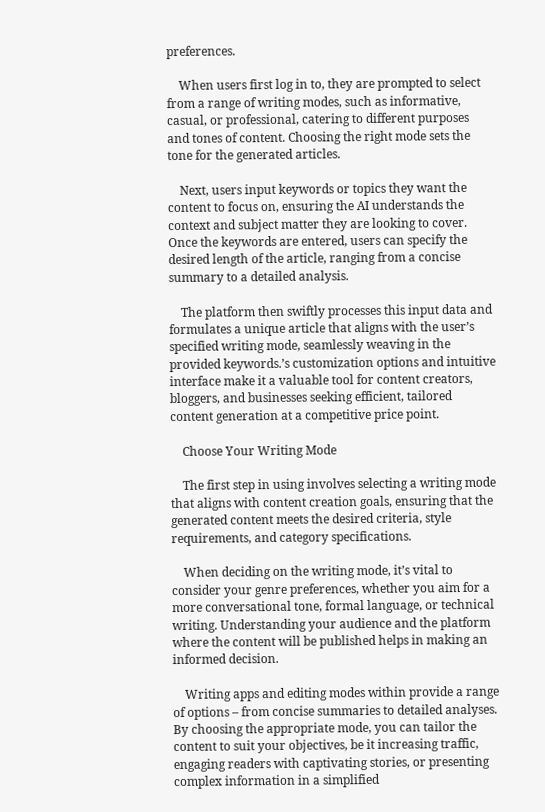preferences.

    When users first log in to, they are prompted to select from a range of writing modes, such as informative, casual, or professional, catering to different purposes and tones of content. Choosing the right mode sets the tone for the generated articles.

    Next, users input keywords or topics they want the content to focus on, ensuring the AI understands the context and subject matter they are looking to cover. Once the keywords are entered, users can specify the desired length of the article, ranging from a concise summary to a detailed analysis.

    The platform then swiftly processes this input data and formulates a unique article that aligns with the user’s specified writing mode, seamlessly weaving in the provided keywords.’s customization options and intuitive interface make it a valuable tool for content creators, bloggers, and businesses seeking efficient, tailored content generation at a competitive price point.

    Choose Your Writing Mode

    The first step in using involves selecting a writing mode that aligns with content creation goals, ensuring that the generated content meets the desired criteria, style requirements, and category specifications.

    When deciding on the writing mode, it’s vital to consider your genre preferences, whether you aim for a more conversational tone, formal language, or technical writing. Understanding your audience and the platform where the content will be published helps in making an informed decision.

    Writing apps and editing modes within provide a range of options – from concise summaries to detailed analyses. By choosing the appropriate mode, you can tailor the content to suit your objectives, be it increasing traffic, engaging readers with captivating stories, or presenting complex information in a simplified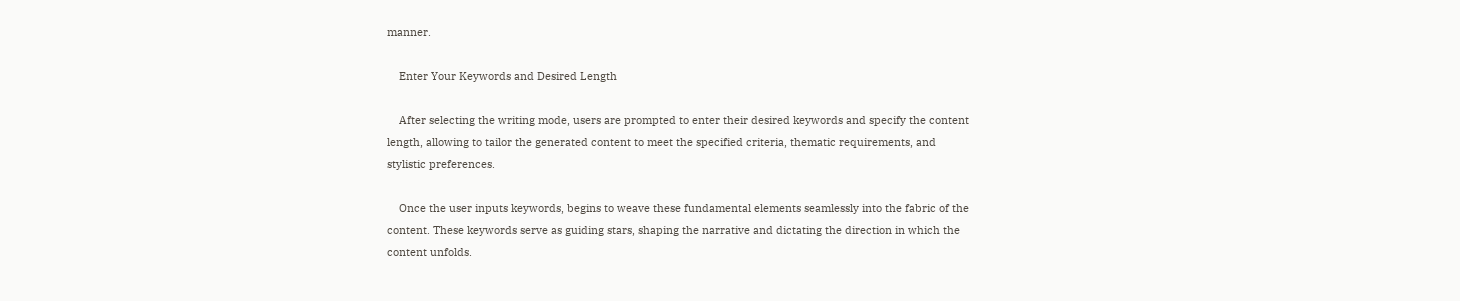manner.

    Enter Your Keywords and Desired Length

    After selecting the writing mode, users are prompted to enter their desired keywords and specify the content length, allowing to tailor the generated content to meet the specified criteria, thematic requirements, and stylistic preferences.

    Once the user inputs keywords, begins to weave these fundamental elements seamlessly into the fabric of the content. These keywords serve as guiding stars, shaping the narrative and dictating the direction in which the content unfolds.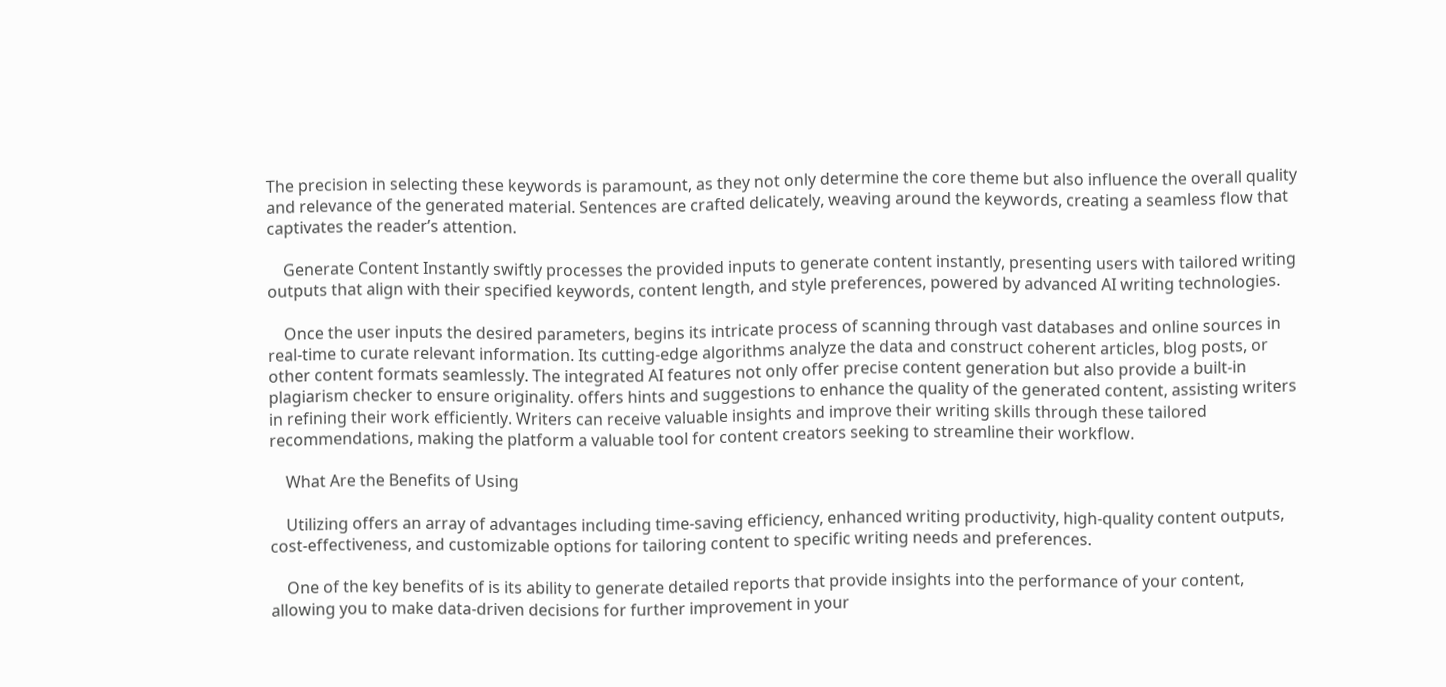The precision in selecting these keywords is paramount, as they not only determine the core theme but also influence the overall quality and relevance of the generated material. Sentences are crafted delicately, weaving around the keywords, creating a seamless flow that captivates the reader’s attention.

    Generate Content Instantly swiftly processes the provided inputs to generate content instantly, presenting users with tailored writing outputs that align with their specified keywords, content length, and style preferences, powered by advanced AI writing technologies.

    Once the user inputs the desired parameters, begins its intricate process of scanning through vast databases and online sources in real-time to curate relevant information. Its cutting-edge algorithms analyze the data and construct coherent articles, blog posts, or other content formats seamlessly. The integrated AI features not only offer precise content generation but also provide a built-in plagiarism checker to ensure originality. offers hints and suggestions to enhance the quality of the generated content, assisting writers in refining their work efficiently. Writers can receive valuable insights and improve their writing skills through these tailored recommendations, making the platform a valuable tool for content creators seeking to streamline their workflow.

    What Are the Benefits of Using

    Utilizing offers an array of advantages including time-saving efficiency, enhanced writing productivity, high-quality content outputs, cost-effectiveness, and customizable options for tailoring content to specific writing needs and preferences.

    One of the key benefits of is its ability to generate detailed reports that provide insights into the performance of your content, allowing you to make data-driven decisions for further improvement in your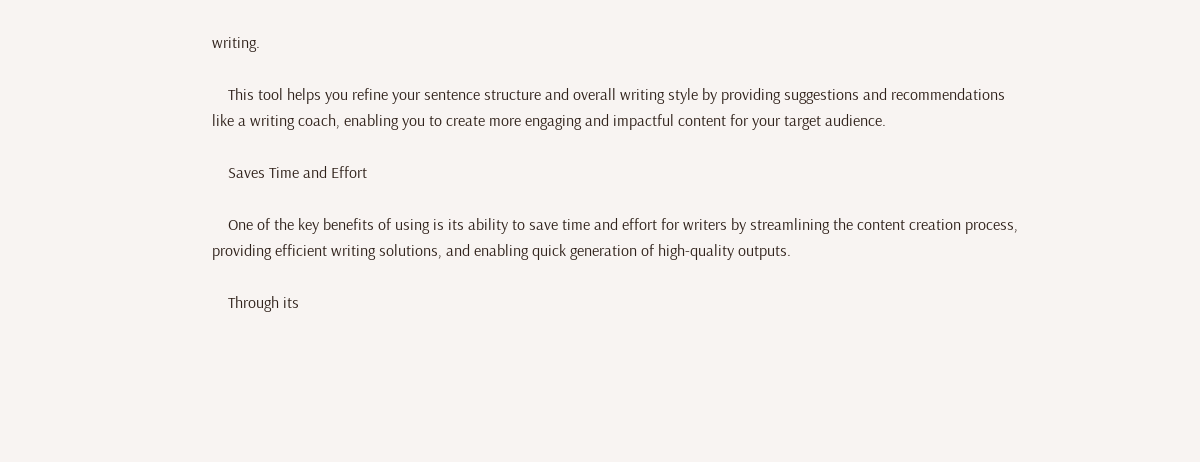writing.

    This tool helps you refine your sentence structure and overall writing style by providing suggestions and recommendations like a writing coach, enabling you to create more engaging and impactful content for your target audience.

    Saves Time and Effort

    One of the key benefits of using is its ability to save time and effort for writers by streamlining the content creation process, providing efficient writing solutions, and enabling quick generation of high-quality outputs.

    Through its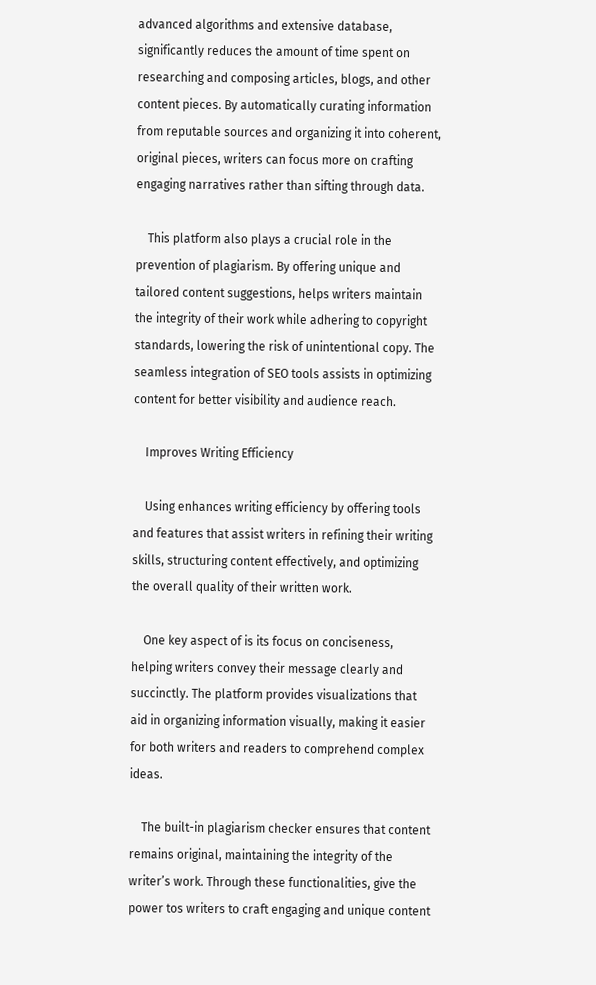advanced algorithms and extensive database, significantly reduces the amount of time spent on researching and composing articles, blogs, and other content pieces. By automatically curating information from reputable sources and organizing it into coherent, original pieces, writers can focus more on crafting engaging narratives rather than sifting through data.

    This platform also plays a crucial role in the prevention of plagiarism. By offering unique and tailored content suggestions, helps writers maintain the integrity of their work while adhering to copyright standards, lowering the risk of unintentional copy. The seamless integration of SEO tools assists in optimizing content for better visibility and audience reach.

    Improves Writing Efficiency

    Using enhances writing efficiency by offering tools and features that assist writers in refining their writing skills, structuring content effectively, and optimizing the overall quality of their written work.

    One key aspect of is its focus on conciseness, helping writers convey their message clearly and succinctly. The platform provides visualizations that aid in organizing information visually, making it easier for both writers and readers to comprehend complex ideas.

    The built-in plagiarism checker ensures that content remains original, maintaining the integrity of the writer’s work. Through these functionalities, give the power tos writers to craft engaging and unique content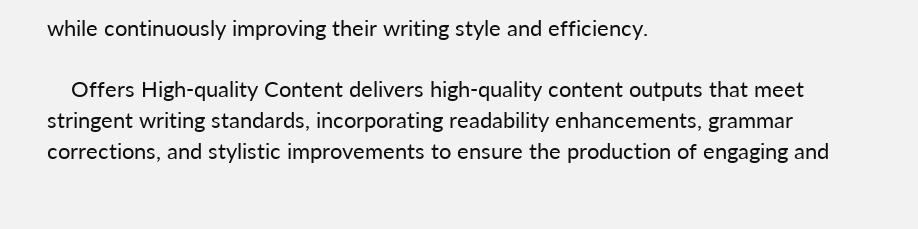while continuously improving their writing style and efficiency.

    Offers High-quality Content delivers high-quality content outputs that meet stringent writing standards, incorporating readability enhancements, grammar corrections, and stylistic improvements to ensure the production of engaging and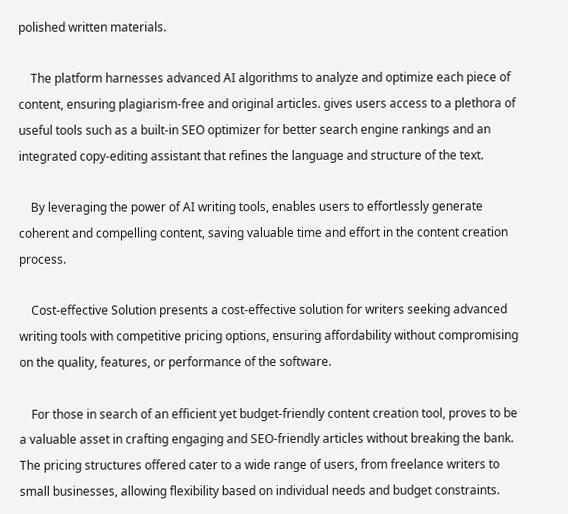polished written materials.

    The platform harnesses advanced AI algorithms to analyze and optimize each piece of content, ensuring plagiarism-free and original articles. gives users access to a plethora of useful tools such as a built-in SEO optimizer for better search engine rankings and an integrated copy-editing assistant that refines the language and structure of the text.

    By leveraging the power of AI writing tools, enables users to effortlessly generate coherent and compelling content, saving valuable time and effort in the content creation process.

    Cost-effective Solution presents a cost-effective solution for writers seeking advanced writing tools with competitive pricing options, ensuring affordability without compromising on the quality, features, or performance of the software.

    For those in search of an efficient yet budget-friendly content creation tool, proves to be a valuable asset in crafting engaging and SEO-friendly articles without breaking the bank. The pricing structures offered cater to a wide range of users, from freelance writers to small businesses, allowing flexibility based on individual needs and budget constraints.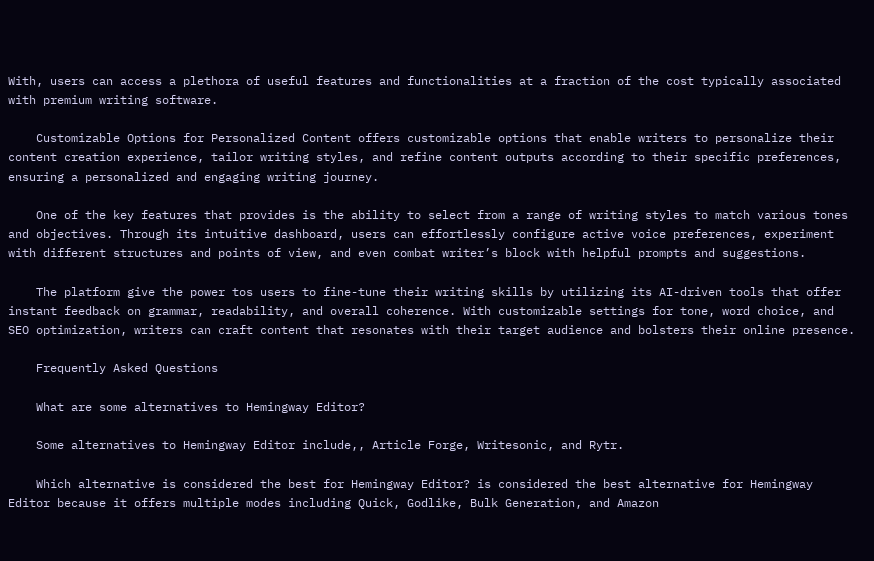With, users can access a plethora of useful features and functionalities at a fraction of the cost typically associated with premium writing software.

    Customizable Options for Personalized Content offers customizable options that enable writers to personalize their content creation experience, tailor writing styles, and refine content outputs according to their specific preferences, ensuring a personalized and engaging writing journey.

    One of the key features that provides is the ability to select from a range of writing styles to match various tones and objectives. Through its intuitive dashboard, users can effortlessly configure active voice preferences, experiment with different structures and points of view, and even combat writer’s block with helpful prompts and suggestions.

    The platform give the power tos users to fine-tune their writing skills by utilizing its AI-driven tools that offer instant feedback on grammar, readability, and overall coherence. With customizable settings for tone, word choice, and SEO optimization, writers can craft content that resonates with their target audience and bolsters their online presence.

    Frequently Asked Questions

    What are some alternatives to Hemingway Editor?

    Some alternatives to Hemingway Editor include,, Article Forge, Writesonic, and Rytr.

    Which alternative is considered the best for Hemingway Editor? is considered the best alternative for Hemingway Editor because it offers multiple modes including Quick, Godlike, Bulk Generation, and Amazon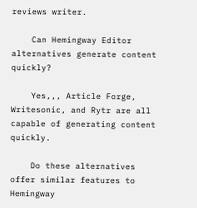reviews writer.

    Can Hemingway Editor alternatives generate content quickly?

    Yes,,, Article Forge, Writesonic, and Rytr are all capable of generating content quickly.

    Do these alternatives offer similar features to Hemingway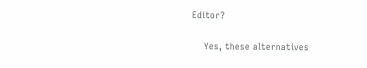Editor?

    Yes, these alternatives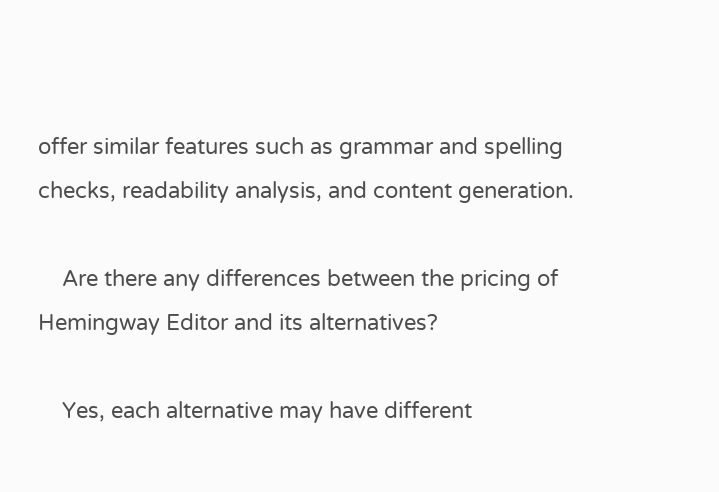offer similar features such as grammar and spelling checks, readability analysis, and content generation.

    Are there any differences between the pricing of Hemingway Editor and its alternatives?

    Yes, each alternative may have different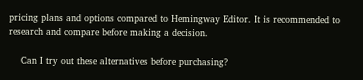pricing plans and options compared to Hemingway Editor. It is recommended to research and compare before making a decision.

    Can I try out these alternatives before purchasing?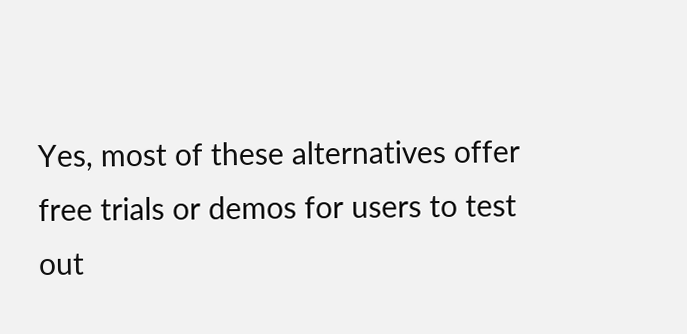Yes, most of these alternatives offer free trials or demos for users to test out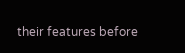their features before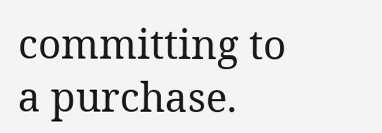committing to a purchase.